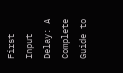First Input Delay: A Complete Guide to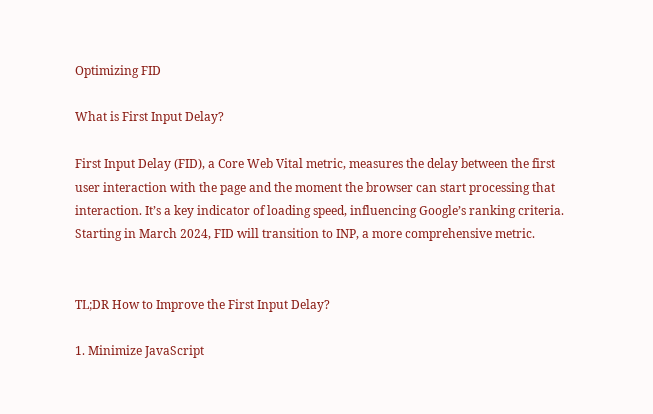Optimizing FID

What is First Input Delay?

First Input Delay (FID), a Core Web Vital metric, measures the delay between the first user interaction with the page and the moment the browser can start processing that interaction. It’s a key indicator of loading speed, influencing Google’s ranking criteria. Starting in March 2024, FID will transition to INP, a more comprehensive metric.


TL;DR How to Improve the First Input Delay?

1. Minimize JavaScript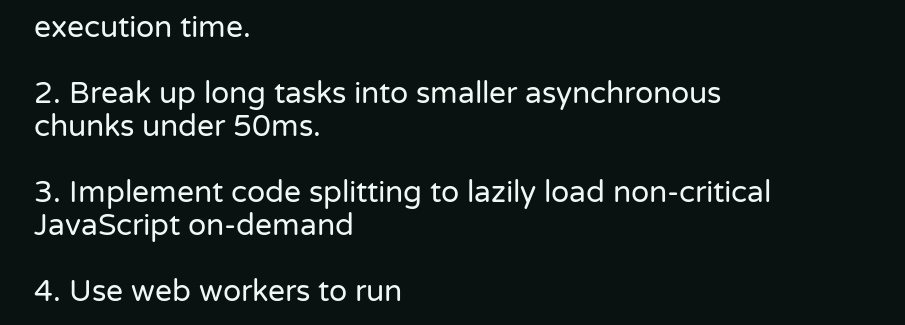execution time.

2. Break up long tasks into smaller asynchronous chunks under 50ms.

3. Implement code splitting to lazily load non-critical JavaScript on-demand

4. Use web workers to run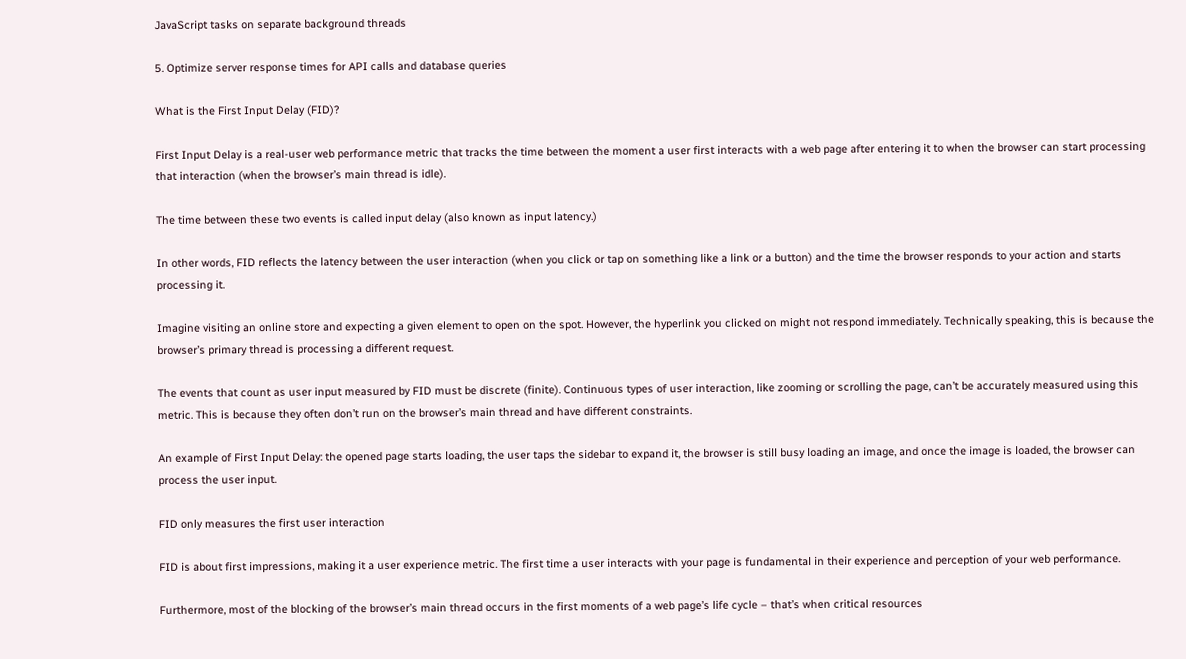JavaScript tasks on separate background threads

5. Optimize server response times for API calls and database queries

What is the First Input Delay (FID)?

First Input Delay is a real-user web performance metric that tracks the time between the moment a user first interacts with a web page after entering it to when the browser can start processing that interaction (when the browser’s main thread is idle).

The time between these two events is called input delay (also known as input latency.)

In other words, FID reflects the latency between the user interaction (when you click or tap on something like a link or a button) and the time the browser responds to your action and starts processing it.

Imagine visiting an online store and expecting a given element to open on the spot. However, the hyperlink you clicked on might not respond immediately. Technically speaking, this is because the browser’s primary thread is processing a different request.

The events that count as user input measured by FID must be discrete (finite). Continuous types of user interaction, like zooming or scrolling the page, can’t be accurately measured using this metric. This is because they often don’t run on the browser’s main thread and have different constraints.

An example of First Input Delay: the opened page starts loading, the user taps the sidebar to expand it, the browser is still busy loading an image, and once the image is loaded, the browser can process the user input.

FID only measures the first user interaction

FID is about first impressions, making it a user experience metric. The first time a user interacts with your page is fundamental in their experience and perception of your web performance.

Furthermore, most of the blocking of the browser’s main thread occurs in the first moments of a web page’s life cycle – that’s when critical resources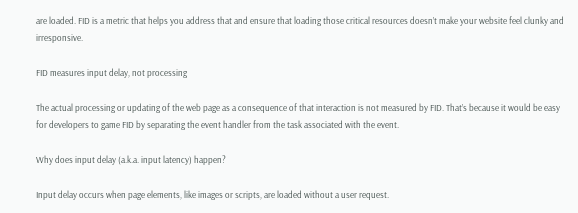are loaded. FID is a metric that helps you address that and ensure that loading those critical resources doesn’t make your website feel clunky and irresponsive.

FID measures input delay, not processing

The actual processing or updating of the web page as a consequence of that interaction is not measured by FID. That’s because it would be easy for developers to game FID by separating the event handler from the task associated with the event.

Why does input delay (a.k.a. input latency) happen?

Input delay occurs when page elements, like images or scripts, are loaded without a user request.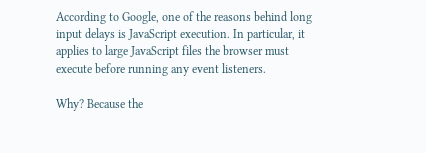According to Google, one of the reasons behind long input delays is JavaScript execution. In particular, it applies to large JavaScript files the browser must execute before running any event listeners.

Why? Because the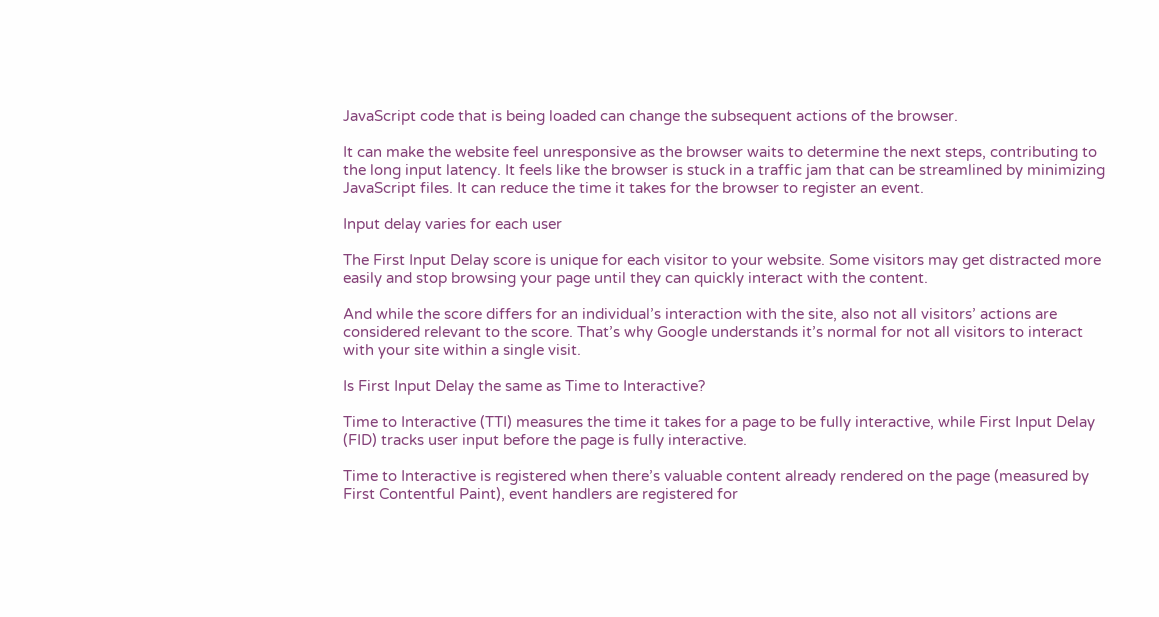JavaScript code that is being loaded can change the subsequent actions of the browser.

It can make the website feel unresponsive as the browser waits to determine the next steps, contributing to the long input latency. It feels like the browser is stuck in a traffic jam that can be streamlined by minimizing JavaScript files. It can reduce the time it takes for the browser to register an event.

Input delay varies for each user

The First Input Delay score is unique for each visitor to your website. Some visitors may get distracted more easily and stop browsing your page until they can quickly interact with the content.

And while the score differs for an individual’s interaction with the site, also not all visitors’ actions are considered relevant to the score. That’s why Google understands it’s normal for not all visitors to interact with your site within a single visit.

Is First Input Delay the same as Time to Interactive?

Time to Interactive (TTI) measures the time it takes for a page to be fully interactive, while First Input Delay (FID) tracks user input before the page is fully interactive.

Time to Interactive is registered when there’s valuable content already rendered on the page (measured by First Contentful Paint), event handlers are registered for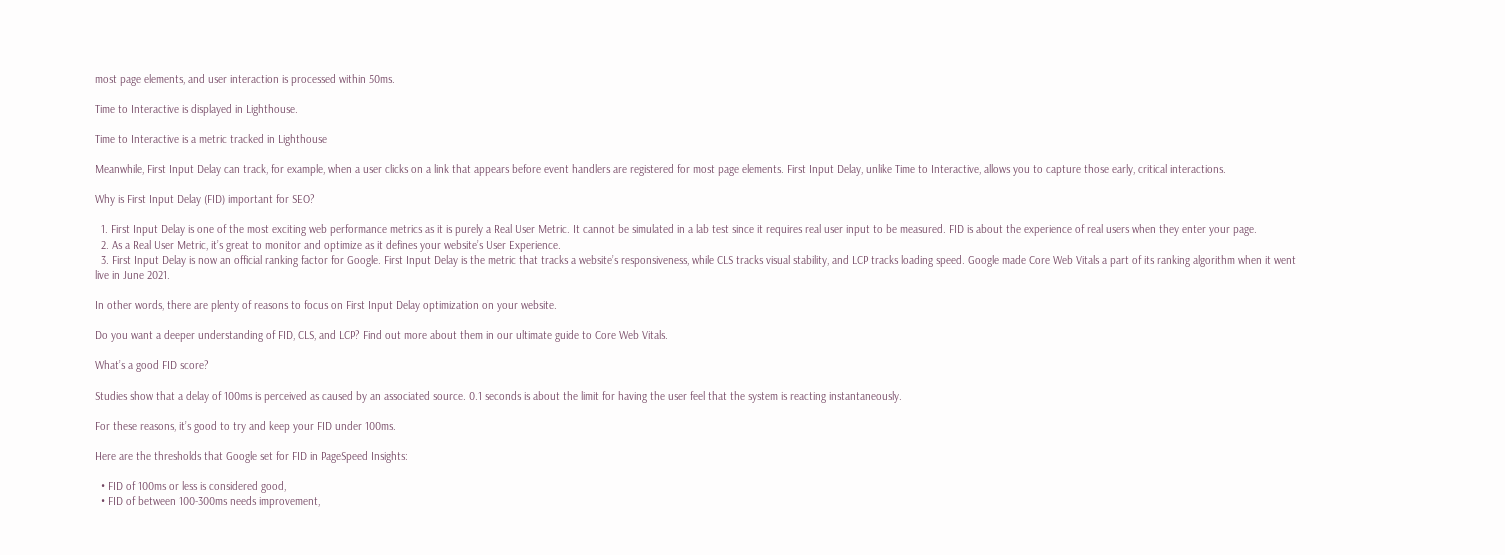most page elements, and user interaction is processed within 50ms.

Time to Interactive is displayed in Lighthouse.

Time to Interactive is a metric tracked in Lighthouse

Meanwhile, First Input Delay can track, for example, when a user clicks on a link that appears before event handlers are registered for most page elements. First Input Delay, unlike Time to Interactive, allows you to capture those early, critical interactions.

Why is First Input Delay (FID) important for SEO?

  1. First Input Delay is one of the most exciting web performance metrics as it is purely a Real User Metric. It cannot be simulated in a lab test since it requires real user input to be measured. FID is about the experience of real users when they enter your page.
  2. As a Real User Metric, it’s great to monitor and optimize as it defines your website’s User Experience.
  3. First Input Delay is now an official ranking factor for Google. First Input Delay is the metric that tracks a website’s responsiveness, while CLS tracks visual stability, and LCP tracks loading speed. Google made Core Web Vitals a part of its ranking algorithm when it went live in June 2021.

In other words, there are plenty of reasons to focus on First Input Delay optimization on your website.

Do you want a deeper understanding of FID, CLS, and LCP? Find out more about them in our ultimate guide to Core Web Vitals.

What’s a good FID score?

Studies show that a delay of 100ms is perceived as caused by an associated source. 0.1 seconds is about the limit for having the user feel that the system is reacting instantaneously.

For these reasons, it’s good to try and keep your FID under 100ms.

Here are the thresholds that Google set for FID in PageSpeed Insights:

  • FID of 100ms or less is considered good,
  • FID of between 100-300ms needs improvement,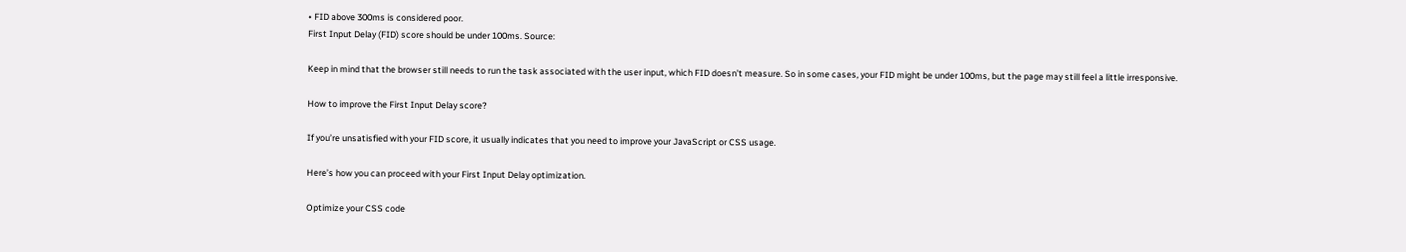• FID above 300ms is considered poor.
First Input Delay (FID) score should be under 100ms. Source:

Keep in mind that the browser still needs to run the task associated with the user input, which FID doesn’t measure. So in some cases, your FID might be under 100ms, but the page may still feel a little irresponsive.

How to improve the First Input Delay score?

If you’re unsatisfied with your FID score, it usually indicates that you need to improve your JavaScript or CSS usage.

Here’s how you can proceed with your First Input Delay optimization.

Optimize your CSS code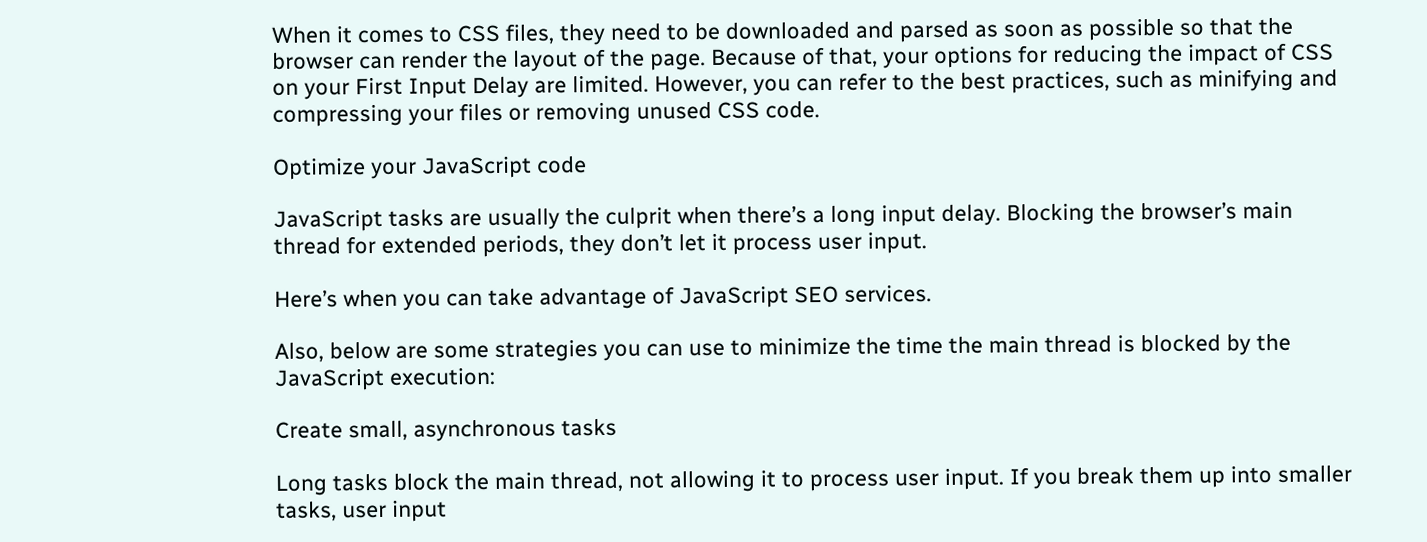When it comes to CSS files, they need to be downloaded and parsed as soon as possible so that the browser can render the layout of the page. Because of that, your options for reducing the impact of CSS on your First Input Delay are limited. However, you can refer to the best practices, such as minifying and compressing your files or removing unused CSS code.

Optimize your JavaScript code

JavaScript tasks are usually the culprit when there’s a long input delay. Blocking the browser’s main thread for extended periods, they don’t let it process user input.

Here’s when you can take advantage of JavaScript SEO services.

Also, below are some strategies you can use to minimize the time the main thread is blocked by the JavaScript execution:

Create small, asynchronous tasks

Long tasks block the main thread, not allowing it to process user input. If you break them up into smaller tasks, user input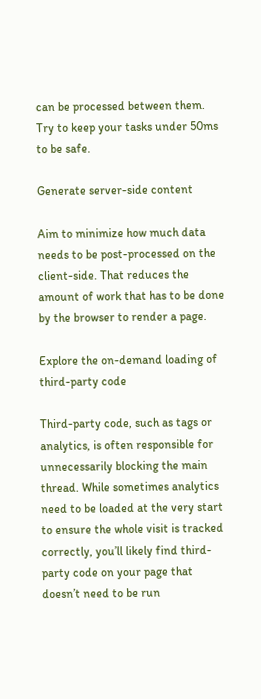can be processed between them. Try to keep your tasks under 50ms to be safe.

Generate server-side content

Aim to minimize how much data needs to be post-processed on the client-side. That reduces the amount of work that has to be done by the browser to render a page.

Explore the on-demand loading of third-party code

Third-party code, such as tags or analytics, is often responsible for unnecessarily blocking the main thread. While sometimes analytics need to be loaded at the very start to ensure the whole visit is tracked correctly, you’ll likely find third-party code on your page that doesn’t need to be run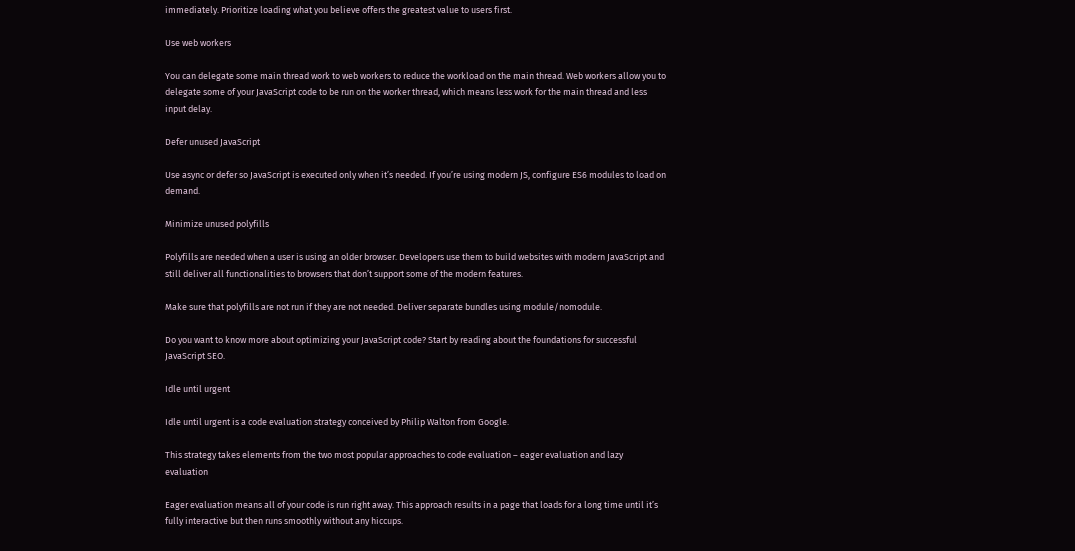immediately. Prioritize loading what you believe offers the greatest value to users first.

Use web workers

You can delegate some main thread work to web workers to reduce the workload on the main thread. Web workers allow you to delegate some of your JavaScript code to be run on the worker thread, which means less work for the main thread and less input delay.

Defer unused JavaScript

Use async or defer so JavaScript is executed only when it’s needed. If you’re using modern JS, configure ES6 modules to load on demand.

Minimize unused polyfills

Polyfills are needed when a user is using an older browser. Developers use them to build websites with modern JavaScript and still deliver all functionalities to browsers that don’t support some of the modern features.

Make sure that polyfills are not run if they are not needed. Deliver separate bundles using module/nomodule.

Do you want to know more about optimizing your JavaScript code? Start by reading about the foundations for successful JavaScript SEO.

Idle until urgent

Idle until urgent is a code evaluation strategy conceived by Philip Walton from Google.

This strategy takes elements from the two most popular approaches to code evaluation – eager evaluation and lazy evaluation

Eager evaluation means all of your code is run right away. This approach results in a page that loads for a long time until it’s fully interactive but then runs smoothly without any hiccups.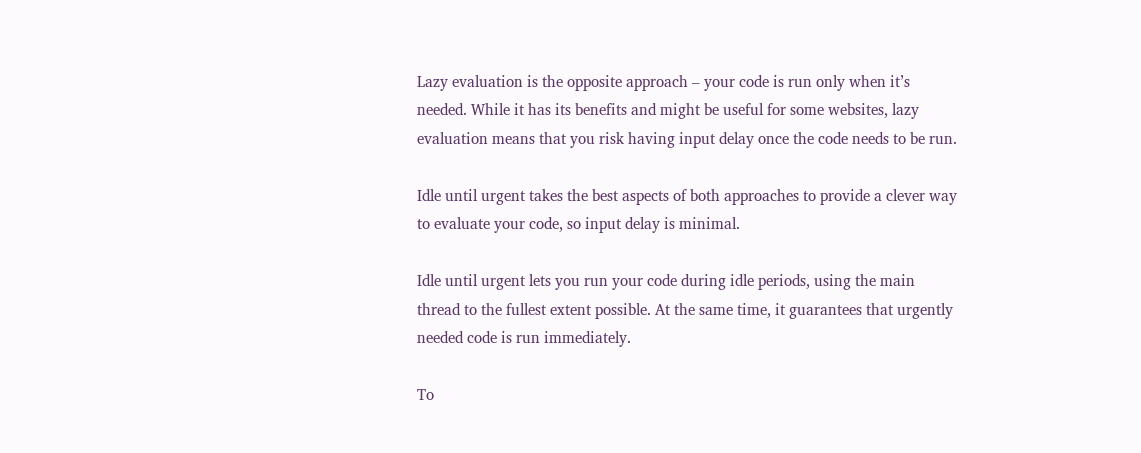Lazy evaluation is the opposite approach – your code is run only when it’s needed. While it has its benefits and might be useful for some websites, lazy evaluation means that you risk having input delay once the code needs to be run.

Idle until urgent takes the best aspects of both approaches to provide a clever way to evaluate your code, so input delay is minimal.

Idle until urgent lets you run your code during idle periods, using the main thread to the fullest extent possible. At the same time, it guarantees that urgently needed code is run immediately.

To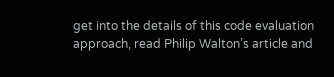get into the details of this code evaluation approach, read Philip Walton’s article and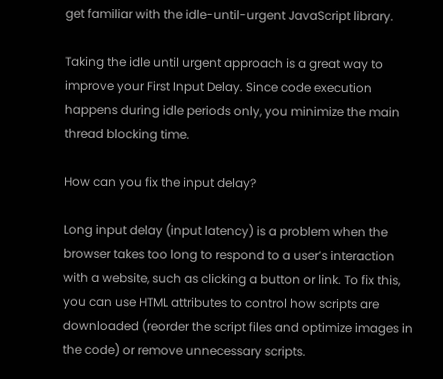get familiar with the idle-until-urgent JavaScript library.

Taking the idle until urgent approach is a great way to improve your First Input Delay. Since code execution happens during idle periods only, you minimize the main thread blocking time.

How can you fix the input delay?

Long input delay (input latency) is a problem when the browser takes too long to respond to a user’s interaction with a website, such as clicking a button or link. To fix this, you can use HTML attributes to control how scripts are downloaded (reorder the script files and optimize images in the code) or remove unnecessary scripts.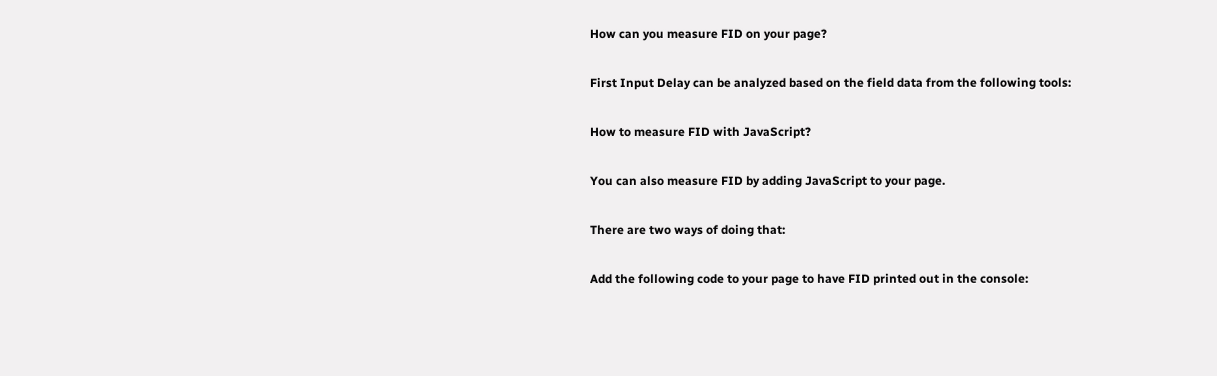How can you measure FID on your page?

First Input Delay can be analyzed based on the field data from the following tools:

How to measure FID with JavaScript?

You can also measure FID by adding JavaScript to your page.

There are two ways of doing that:

Add the following code to your page to have FID printed out in the console: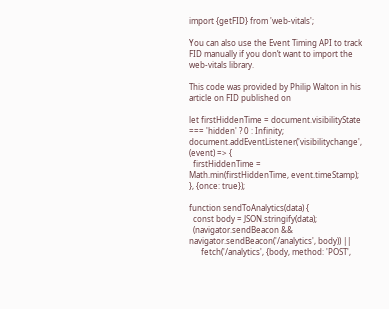import {getFID} from 'web-vitals';

You can also use the Event Timing API to track FID manually if you don’t want to import the web-vitals library.

This code was provided by Philip Walton in his article on FID published on

let firstHiddenTime = document.visibilityState === 'hidden' ? 0 : Infinity;
document.addEventListener('visibilitychange', (event) => {
  firstHiddenTime = Math.min(firstHiddenTime, event.timeStamp);
}, {once: true});

function sendToAnalytics(data) {
  const body = JSON.stringify(data);
  (navigator.sendBeacon && navigator.sendBeacon('/analytics', body)) ||
      fetch('/analytics', {body, method: 'POST',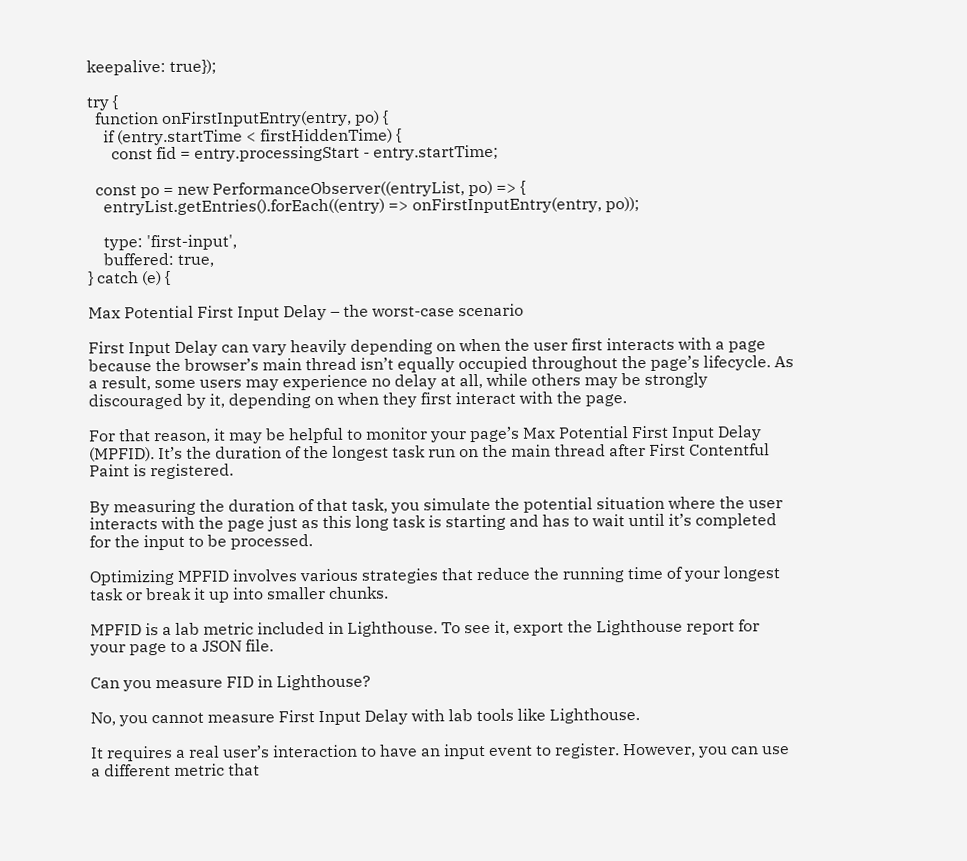keepalive: true});

try {
  function onFirstInputEntry(entry, po) {
    if (entry.startTime < firstHiddenTime) {
      const fid = entry.processingStart - entry.startTime;

  const po = new PerformanceObserver((entryList, po) => {
    entryList.getEntries().forEach((entry) => onFirstInputEntry(entry, po));

    type: 'first-input',
    buffered: true,
} catch (e) {

Max Potential First Input Delay – the worst-case scenario

First Input Delay can vary heavily depending on when the user first interacts with a page because the browser’s main thread isn’t equally occupied throughout the page’s lifecycle. As a result, some users may experience no delay at all, while others may be strongly discouraged by it, depending on when they first interact with the page.

For that reason, it may be helpful to monitor your page’s Max Potential First Input Delay (MPFID). It’s the duration of the longest task run on the main thread after First Contentful Paint is registered.

By measuring the duration of that task, you simulate the potential situation where the user interacts with the page just as this long task is starting and has to wait until it’s completed for the input to be processed.

Optimizing MPFID involves various strategies that reduce the running time of your longest task or break it up into smaller chunks.

MPFID is a lab metric included in Lighthouse. To see it, export the Lighthouse report for your page to a JSON file.

Can you measure FID in Lighthouse?

No, you cannot measure First Input Delay with lab tools like Lighthouse.

It requires a real user’s interaction to have an input event to register. However, you can use a different metric that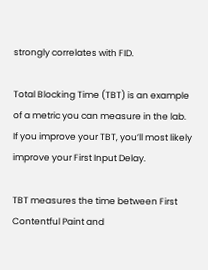strongly correlates with FID.

Total Blocking Time (TBT) is an example of a metric you can measure in the lab. If you improve your TBT, you’ll most likely improve your First Input Delay.

TBT measures the time between First Contentful Paint and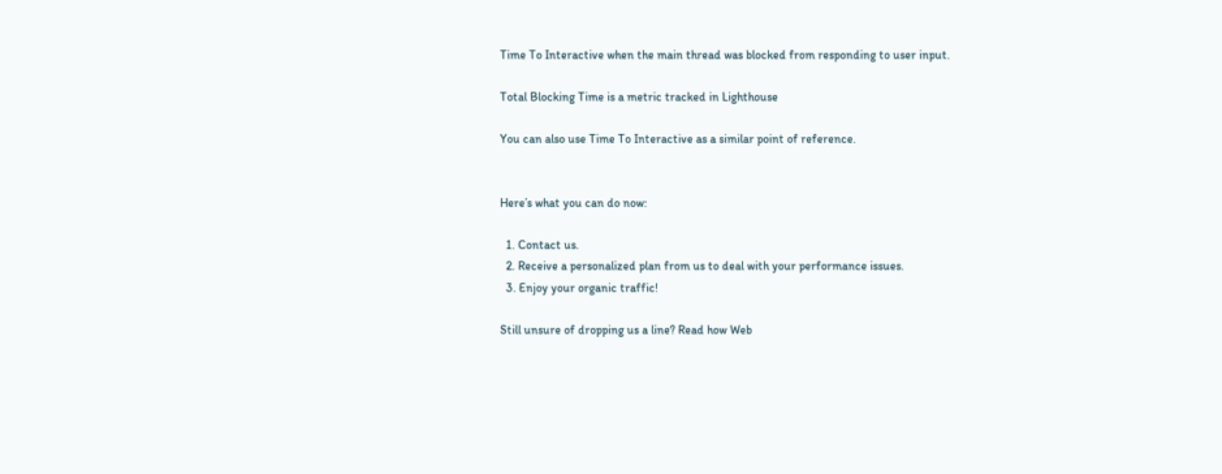Time To Interactive when the main thread was blocked from responding to user input.

Total Blocking Time is a metric tracked in Lighthouse

You can also use Time To Interactive as a similar point of reference.


Here’s what you can do now:

  1. Contact us.
  2. Receive a personalized plan from us to deal with your performance issues.
  3. Enjoy your organic traffic!

Still unsure of dropping us a line? Read how Web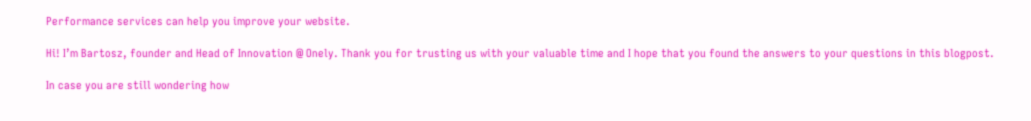Performance services can help you improve your website.

Hi! I’m Bartosz, founder and Head of Innovation @ Onely. Thank you for trusting us with your valuable time and I hope that you found the answers to your questions in this blogpost.

In case you are still wondering how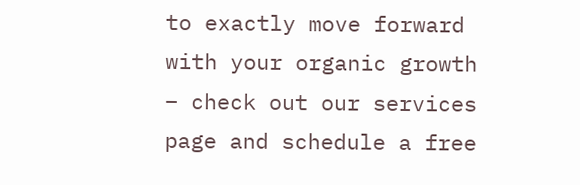to exactly move forward with your organic growth – check out our services page and schedule a free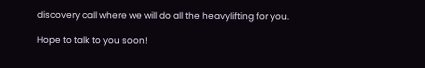discovery call where we will do all the heavylifting for you.

Hope to talk to you soon!